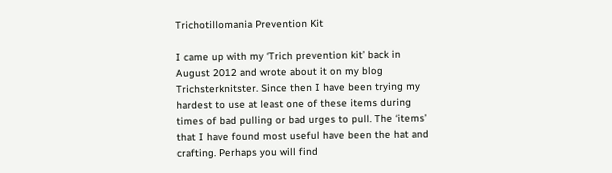Trichotillomania Prevention Kit

I came up with my ‘Trich prevention kit’ back in August 2012 and wrote about it on my blog Trichsterknitster. Since then I have been trying my hardest to use at least one of these items during times of bad pulling or bad urges to pull. The ‘items’ that I have found most useful have been the hat and crafting. Perhaps you will find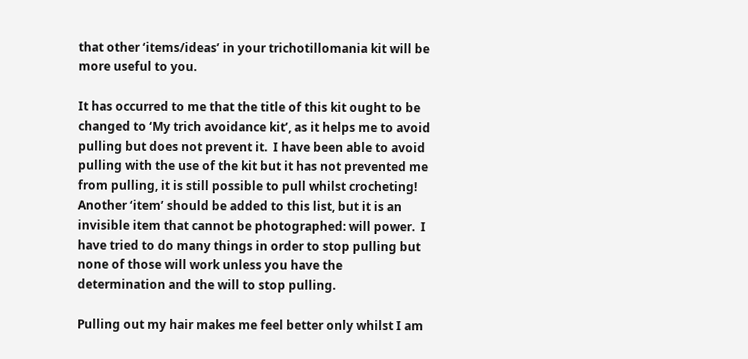that other ‘items/ideas’ in your trichotillomania kit will be more useful to you.

It has occurred to me that the title of this kit ought to be changed to ‘My trich avoidance kit’, as it helps me to avoid pulling but does not prevent it.  I have been able to avoid pulling with the use of the kit but it has not prevented me from pulling, it is still possible to pull whilst crocheting! Another ‘item’ should be added to this list, but it is an invisible item that cannot be photographed: will power.  I have tried to do many things in order to stop pulling but none of those will work unless you have the determination and the will to stop pulling.

Pulling out my hair makes me feel better only whilst I am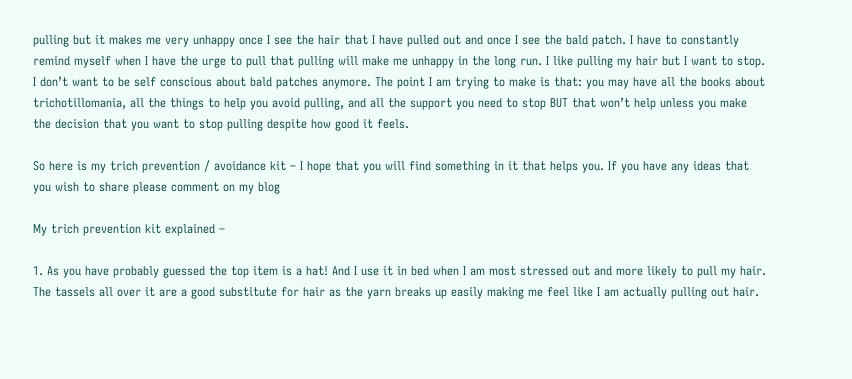pulling but it makes me very unhappy once I see the hair that I have pulled out and once I see the bald patch. I have to constantly remind myself when I have the urge to pull that pulling will make me unhappy in the long run. I like pulling my hair but I want to stop. I don’t want to be self conscious about bald patches anymore. The point I am trying to make is that: you may have all the books about trichotillomania, all the things to help you avoid pulling, and all the support you need to stop BUT that won’t help unless you make the decision that you want to stop pulling despite how good it feels.

So here is my trich prevention / avoidance kit – I hope that you will find something in it that helps you. If you have any ideas that you wish to share please comment on my blog

My trich prevention kit explained –

1. As you have probably guessed the top item is a hat! And I use it in bed when I am most stressed out and more likely to pull my hair. The tassels all over it are a good substitute for hair as the yarn breaks up easily making me feel like I am actually pulling out hair.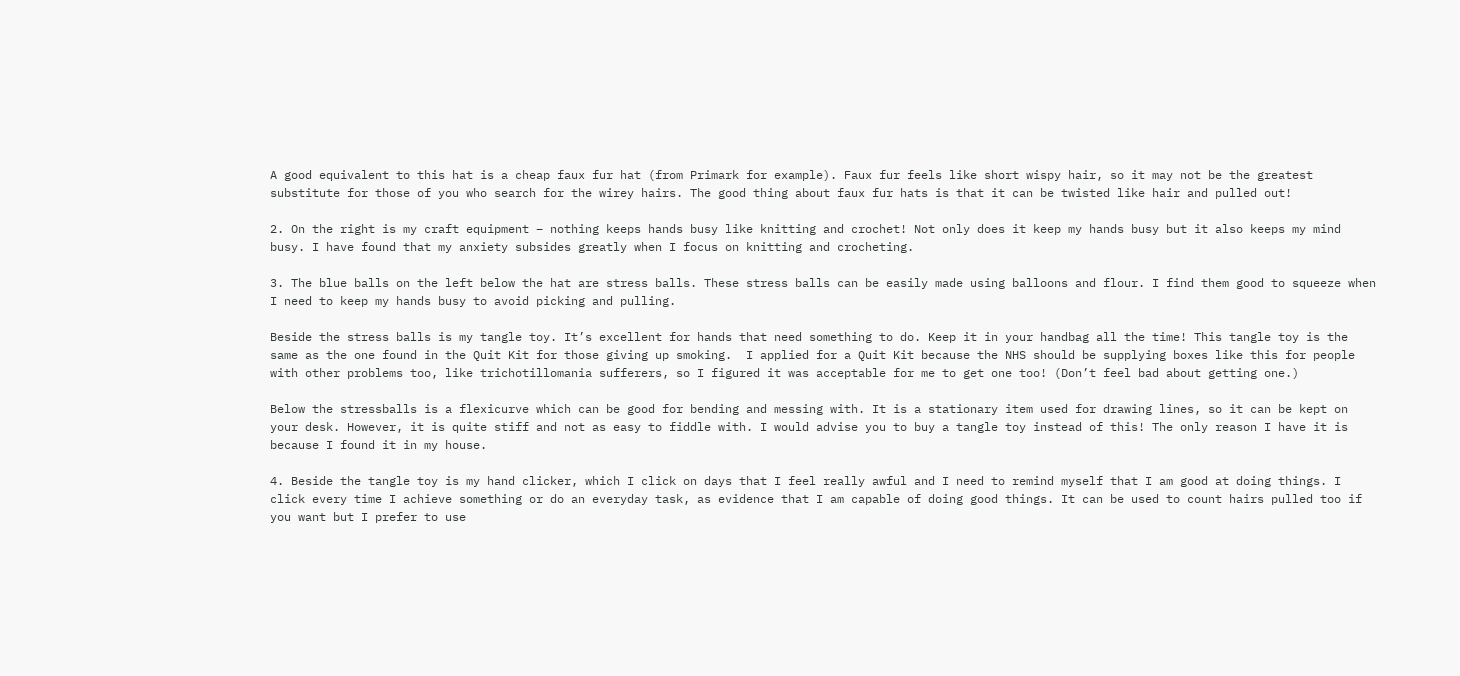A good equivalent to this hat is a cheap faux fur hat (from Primark for example). Faux fur feels like short wispy hair, so it may not be the greatest substitute for those of you who search for the wirey hairs. The good thing about faux fur hats is that it can be twisted like hair and pulled out!

2. On the right is my craft equipment – nothing keeps hands busy like knitting and crochet! Not only does it keep my hands busy but it also keeps my mind busy. I have found that my anxiety subsides greatly when I focus on knitting and crocheting.

3. The blue balls on the left below the hat are stress balls. These stress balls can be easily made using balloons and flour. I find them good to squeeze when I need to keep my hands busy to avoid picking and pulling.

Beside the stress balls is my tangle toy. It’s excellent for hands that need something to do. Keep it in your handbag all the time! This tangle toy is the same as the one found in the Quit Kit for those giving up smoking.  I applied for a Quit Kit because the NHS should be supplying boxes like this for people with other problems too, like trichotillomania sufferers, so I figured it was acceptable for me to get one too! (Don’t feel bad about getting one.)

Below the stressballs is a flexicurve which can be good for bending and messing with. It is a stationary item used for drawing lines, so it can be kept on your desk. However, it is quite stiff and not as easy to fiddle with. I would advise you to buy a tangle toy instead of this! The only reason I have it is because I found it in my house.

4. Beside the tangle toy is my hand clicker, which I click on days that I feel really awful and I need to remind myself that I am good at doing things. I click every time I achieve something or do an everyday task, as evidence that I am capable of doing good things. It can be used to count hairs pulled too if you want but I prefer to use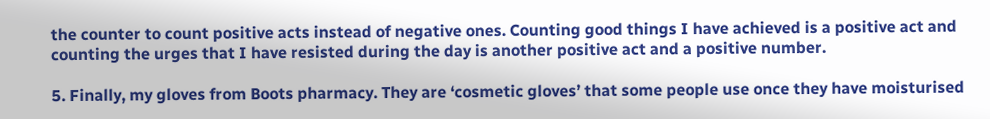the counter to count positive acts instead of negative ones. Counting good things I have achieved is a positive act and counting the urges that I have resisted during the day is another positive act and a positive number.

5. Finally, my gloves from Boots pharmacy. They are ‘cosmetic gloves’ that some people use once they have moisturised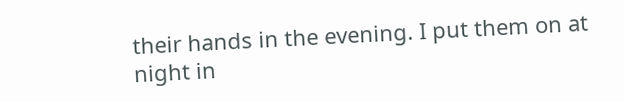their hands in the evening. I put them on at night in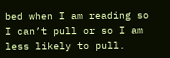bed when I am reading so I can’t pull or so I am less likely to pull.